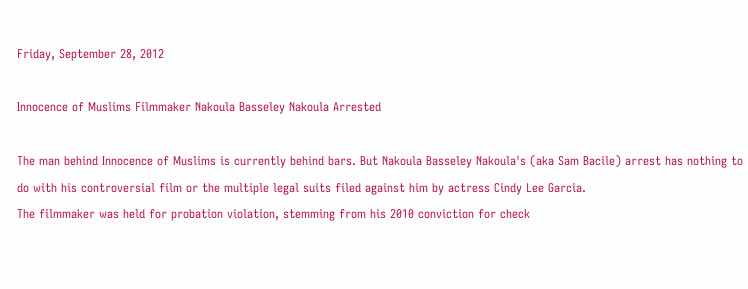Friday, September 28, 2012

Innocence of Muslims Filmmaker Nakoula Basseley Nakoula Arrested

The man behind Innocence of Muslims is currently behind bars. But Nakoula Basseley Nakoula's (aka Sam Bacile) arrest has nothing to do with his controversial film or the multiple legal suits filed against him by actress Cindy Lee Garcia.
The filmmaker was held for probation violation, stemming from his 2010 conviction for check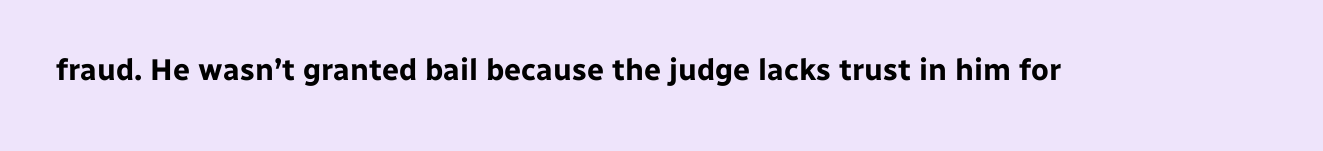fraud. He wasn’t granted bail because the judge lacks trust in him for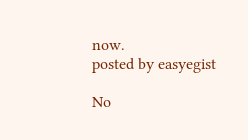now.
posted by easyegist

No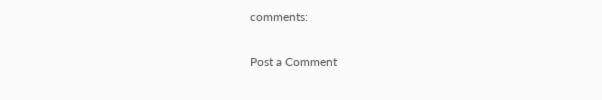comments:

Post a Comment